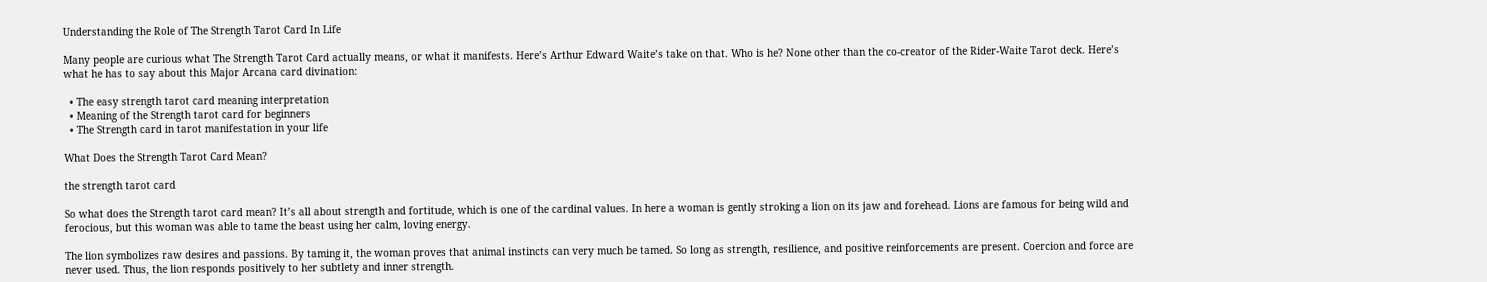Understanding the Role of The Strength Tarot Card In Life

Many people are curious what The Strength Tarot Card actually means, or what it manifests. Here’s Arthur Edward Waite’s take on that. Who is he? None other than the co-creator of the Rider-Waite Tarot deck. Here’s what he has to say about this Major Arcana card divination:

  • The easy strength tarot card meaning interpretation
  • Meaning of the Strength tarot card for beginners
  • The Strength card in tarot manifestation in your life

What Does the Strength Tarot Card Mean?

the strength tarot card

So what does the Strength tarot card mean? It’s all about strength and fortitude, which is one of the cardinal values. In here a woman is gently stroking a lion on its jaw and forehead. Lions are famous for being wild and ferocious, but this woman was able to tame the beast using her calm, loving energy.

The lion symbolizes raw desires and passions. By taming it, the woman proves that animal instincts can very much be tamed. So long as strength, resilience, and positive reinforcements are present. Coercion and force are never used. Thus, the lion responds positively to her subtlety and inner strength.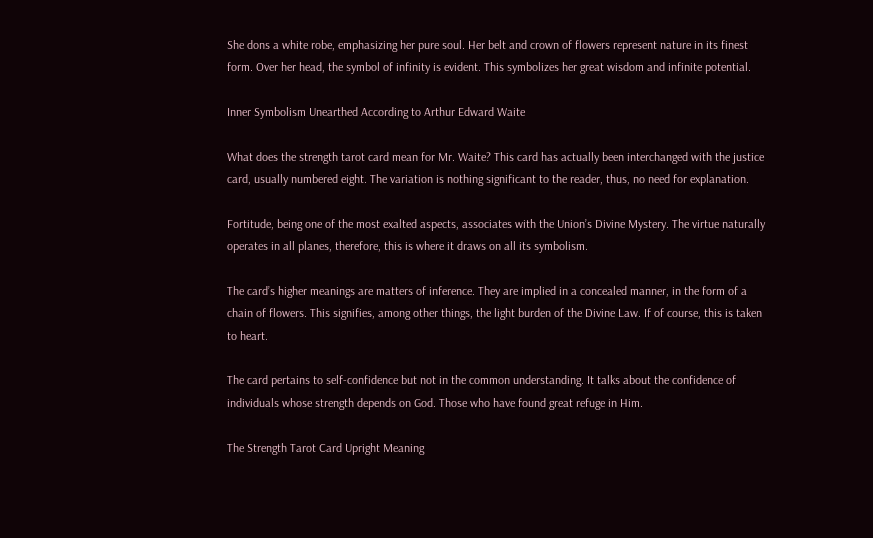She dons a white robe, emphasizing her pure soul. Her belt and crown of flowers represent nature in its finest form. Over her head, the symbol of infinity is evident. This symbolizes her great wisdom and infinite potential.

Inner Symbolism Unearthed According to Arthur Edward Waite

What does the strength tarot card mean for Mr. Waite? This card has actually been interchanged with the justice card, usually numbered eight. The variation is nothing significant to the reader, thus, no need for explanation.

Fortitude, being one of the most exalted aspects, associates with the Union’s Divine Mystery. The virtue naturally operates in all planes, therefore, this is where it draws on all its symbolism.

The card’s higher meanings are matters of inference. They are implied in a concealed manner, in the form of a chain of flowers. This signifies, among other things, the light burden of the Divine Law. If of course, this is taken to heart.

The card pertains to self-confidence but not in the common understanding. It talks about the confidence of individuals whose strength depends on God. Those who have found great refuge in Him.

The Strength Tarot Card Upright Meaning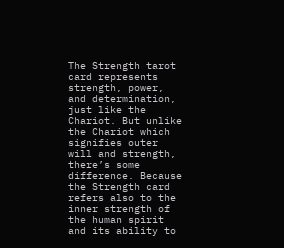The Strength tarot card represents strength, power, and determination, just like the Chariot. But unlike the Chariot which signifies outer will and strength, there’s some difference. Because the Strength card refers also to the inner strength of the human spirit and its ability to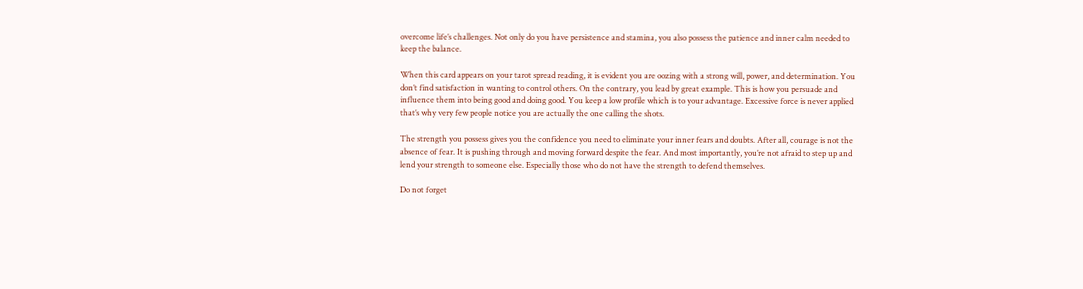overcome life’s challenges. Not only do you have persistence and stamina, you also possess the patience and inner calm needed to keep the balance.

When this card appears on your tarot spread reading, it is evident you are oozing with a strong will, power, and determination. You don’t find satisfaction in wanting to control others. On the contrary, you lead by great example. This is how you persuade and influence them into being good and doing good. You keep a low profile which is to your advantage. Excessive force is never applied that’s why very few people notice you are actually the one calling the shots.

The strength you possess gives you the confidence you need to eliminate your inner fears and doubts. After all, courage is not the absence of fear. It is pushing through and moving forward despite the fear. And most importantly, you’re not afraid to step up and lend your strength to someone else. Especially those who do not have the strength to defend themselves.

Do not forget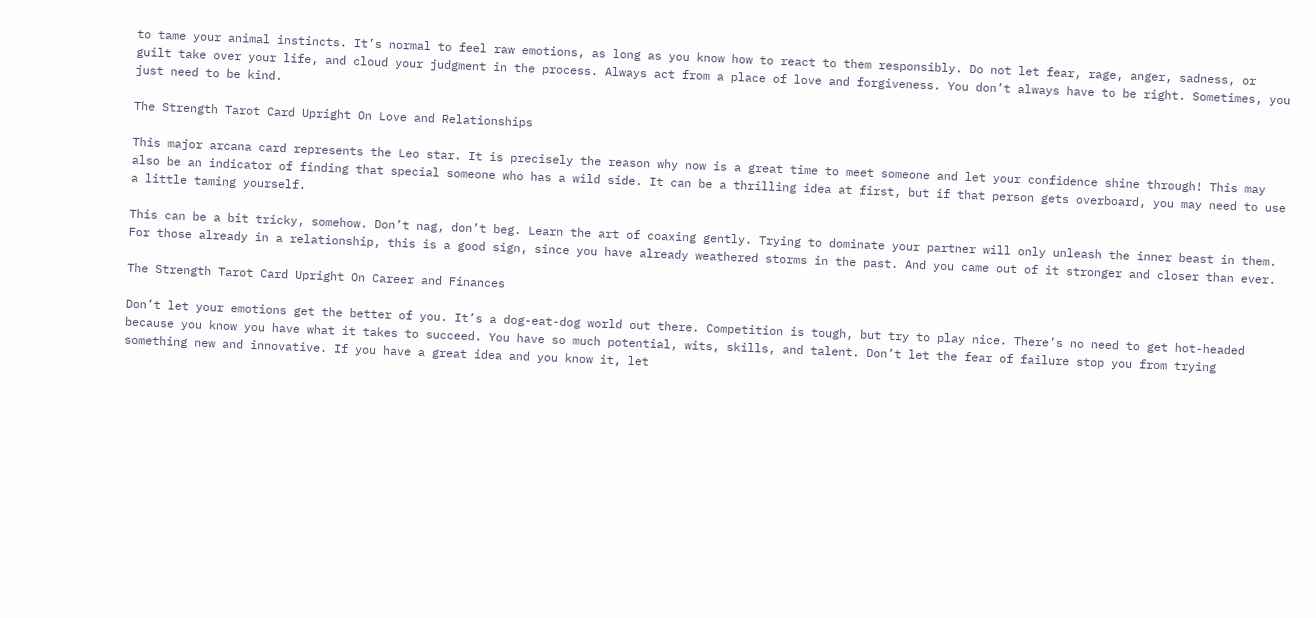to tame your animal instincts. It’s normal to feel raw emotions, as long as you know how to react to them responsibly. Do not let fear, rage, anger, sadness, or guilt take over your life, and cloud your judgment in the process. Always act from a place of love and forgiveness. You don’t always have to be right. Sometimes, you just need to be kind.

The Strength Tarot Card Upright On Love and Relationships

This major arcana card represents the Leo star. It is precisely the reason why now is a great time to meet someone and let your confidence shine through! This may also be an indicator of finding that special someone who has a wild side. It can be a thrilling idea at first, but if that person gets overboard, you may need to use a little taming yourself.

This can be a bit tricky, somehow. Don’t nag, don’t beg. Learn the art of coaxing gently. Trying to dominate your partner will only unleash the inner beast in them. For those already in a relationship, this is a good sign, since you have already weathered storms in the past. And you came out of it stronger and closer than ever.

The Strength Tarot Card Upright On Career and Finances

Don’t let your emotions get the better of you. It’s a dog-eat-dog world out there. Competition is tough, but try to play nice. There’s no need to get hot-headed because you know you have what it takes to succeed. You have so much potential, wits, skills, and talent. Don’t let the fear of failure stop you from trying something new and innovative. If you have a great idea and you know it, let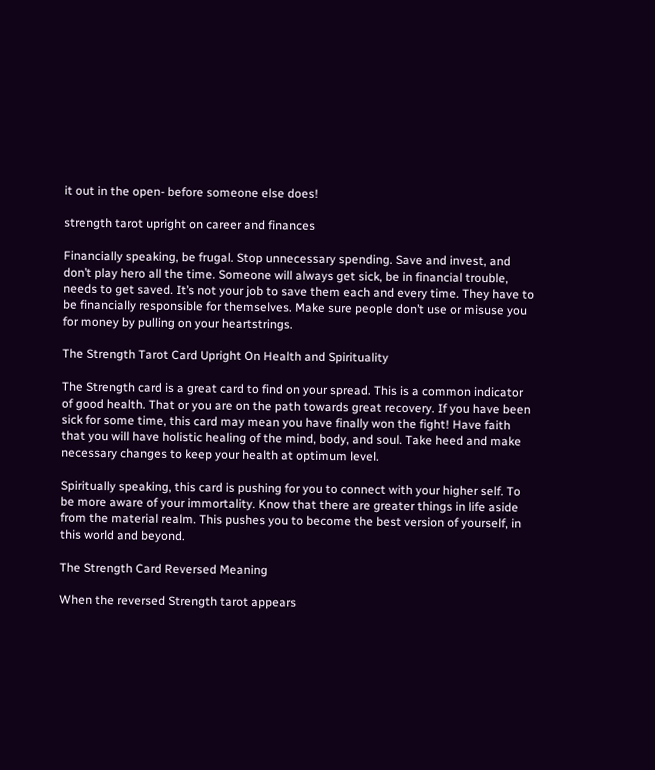it out in the open- before someone else does!

strength tarot upright on career and finances

Financially speaking, be frugal. Stop unnecessary spending. Save and invest, and don’t play hero all the time. Someone will always get sick, be in financial trouble, needs to get saved. It’s not your job to save them each and every time. They have to be financially responsible for themselves. Make sure people don’t use or misuse you for money by pulling on your heartstrings.

The Strength Tarot Card Upright On Health and Spirituality

The Strength card is a great card to find on your spread. This is a common indicator of good health. That or you are on the path towards great recovery. If you have been sick for some time, this card may mean you have finally won the fight! Have faith that you will have holistic healing of the mind, body, and soul. Take heed and make necessary changes to keep your health at optimum level.

Spiritually speaking, this card is pushing for you to connect with your higher self. To be more aware of your immortality. Know that there are greater things in life aside from the material realm. This pushes you to become the best version of yourself, in this world and beyond.

The Strength Card Reversed Meaning

When the reversed Strength tarot appears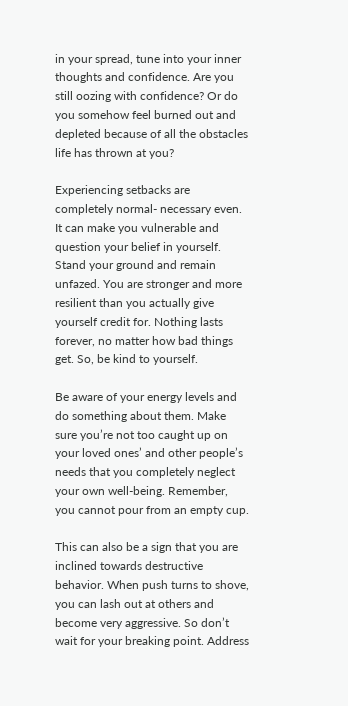in your spread, tune into your inner thoughts and confidence. Are you still oozing with confidence? Or do you somehow feel burned out and depleted because of all the obstacles life has thrown at you?

Experiencing setbacks are completely normal- necessary even. It can make you vulnerable and question your belief in yourself. Stand your ground and remain unfazed. You are stronger and more resilient than you actually give yourself credit for. Nothing lasts forever, no matter how bad things get. So, be kind to yourself.

Be aware of your energy levels and do something about them. Make sure you’re not too caught up on your loved ones’ and other people’s needs that you completely neglect your own well-being. Remember, you cannot pour from an empty cup.

This can also be a sign that you are inclined towards destructive behavior. When push turns to shove, you can lash out at others and become very aggressive. So don’t wait for your breaking point. Address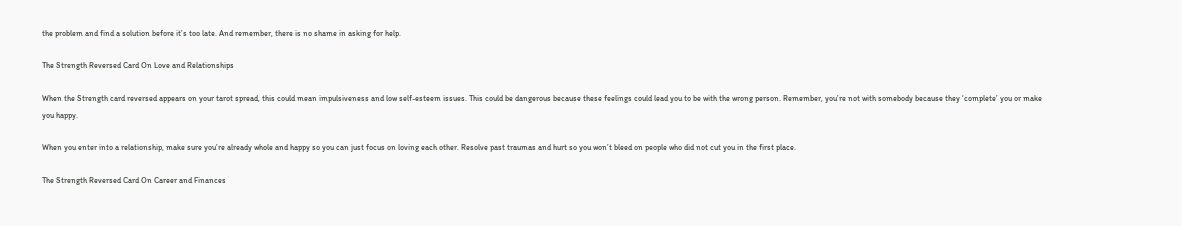the problem and find a solution before it’s too late. And remember, there is no shame in asking for help.

The Strength Reversed Card On Love and Relationships

When the Strength card reversed appears on your tarot spread, this could mean impulsiveness and low self-esteem issues. This could be dangerous because these feelings could lead you to be with the wrong person. Remember, you’re not with somebody because they ‘complete’ you or make you happy.

When you enter into a relationship, make sure you’re already whole and happy so you can just focus on loving each other. Resolve past traumas and hurt so you won’t bleed on people who did not cut you in the first place.

The Strength Reversed Card On Career and Finances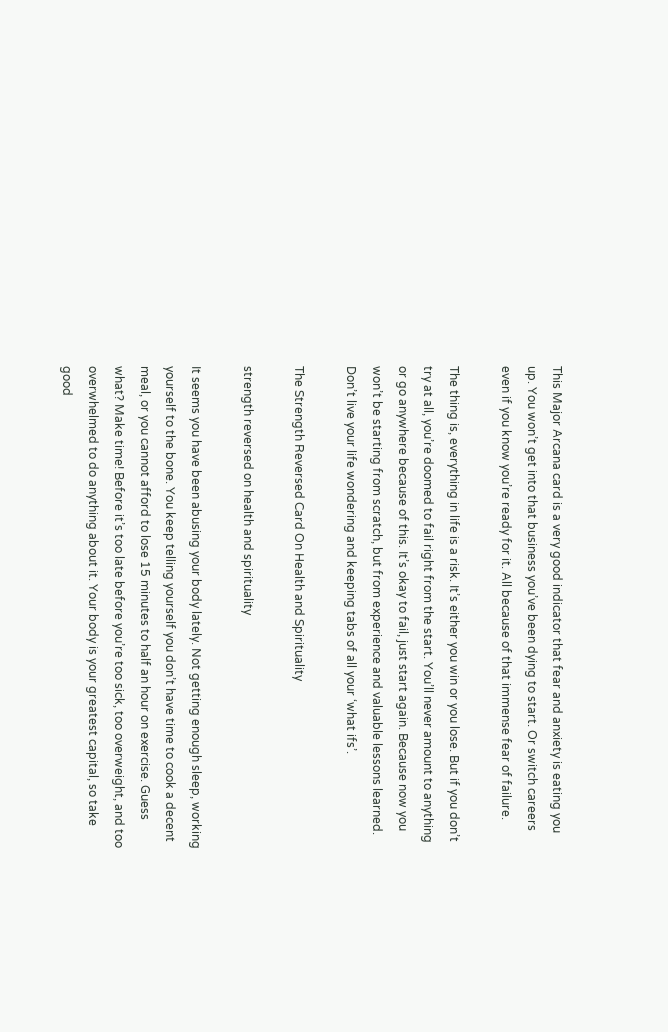This Major Arcana card is a very good indicator that fear and anxiety is eating you up. You won’t get into that business you’ve been dying to start. Or switch careers even if you know you’re ready for it. All because of that immense fear of failure.

The thing is, everything in life is a risk. It’s either you win or you lose. But if you don’t try at all, you’re doomed to fail right from the start. You’ll never amount to anything or go anywhere because of this. It’s okay to fail, just start again. Because now you won’t be starting from scratch, but from experience and valuable lessons learned. Don’t live your life wondering and keeping tabs of all your ‘what ifs’.

The Strength Reversed Card On Health and Spirituality

strength reversed on health and spirituality

It seems you have been abusing your body lately. Not getting enough sleep, working yourself to the bone. You keep telling yourself you don’t have time to cook a decent meal, or you cannot afford to lose 15 minutes to half an hour on exercise. Guess what? Make time! Before it’s too late before you’re too sick, too overweight, and too overwhelmed to do anything about it. Your body is your greatest capital, so take good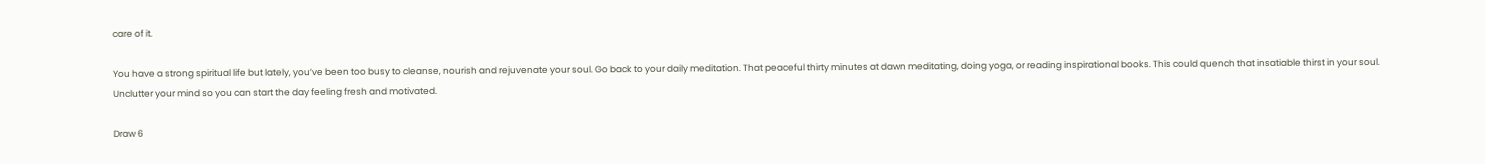care of it.

You have a strong spiritual life but lately, you’ve been too busy to cleanse, nourish and rejuvenate your soul. Go back to your daily meditation. That peaceful thirty minutes at dawn meditating, doing yoga, or reading inspirational books. This could quench that insatiable thirst in your soul. Unclutter your mind so you can start the day feeling fresh and motivated.

Draw 6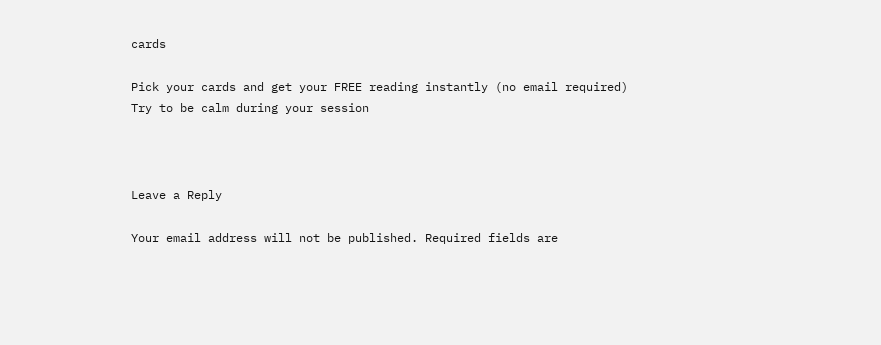cards

Pick your cards and get your FREE reading instantly (no email required) Try to be calm during your session



Leave a Reply

Your email address will not be published. Required fields are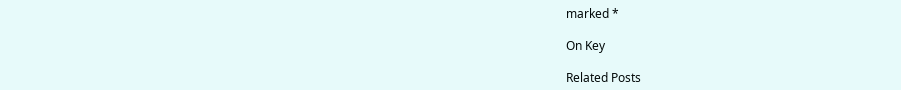marked *

On Key

Related Posts